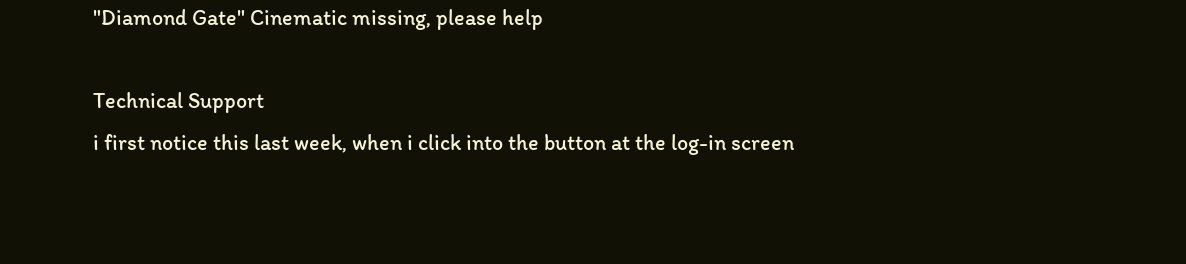"Diamond Gate" Cinematic missing, please help

Technical Support
i first notice this last week, when i click into the button at the log-in screen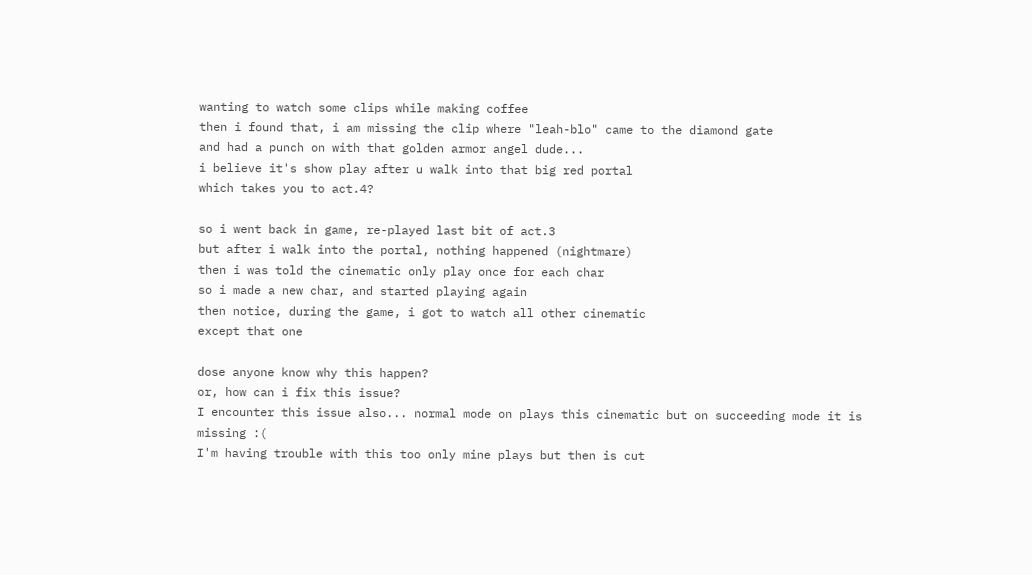wanting to watch some clips while making coffee
then i found that, i am missing the clip where "leah-blo" came to the diamond gate
and had a punch on with that golden armor angel dude...
i believe it's show play after u walk into that big red portal
which takes you to act.4?

so i went back in game, re-played last bit of act.3
but after i walk into the portal, nothing happened (nightmare)
then i was told the cinematic only play once for each char
so i made a new char, and started playing again
then notice, during the game, i got to watch all other cinematic
except that one

dose anyone know why this happen?
or, how can i fix this issue?
I encounter this issue also... normal mode on plays this cinematic but on succeeding mode it is missing :(
I'm having trouble with this too only mine plays but then is cut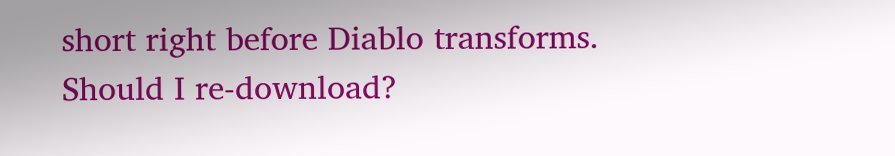short right before Diablo transforms. Should I re-download?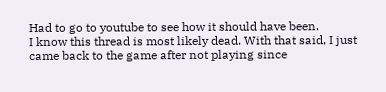Had to go to youtube to see how it should have been.
I know this thread is most likely dead. With that said, I just came back to the game after not playing since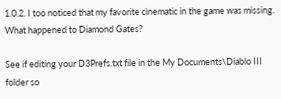1.0.2. I too noticed that my favorite cinematic in the game was missing. What happened to Diamond Gates?

See if editing your D3Prefs.txt file in the My Documents\Diablo III folder so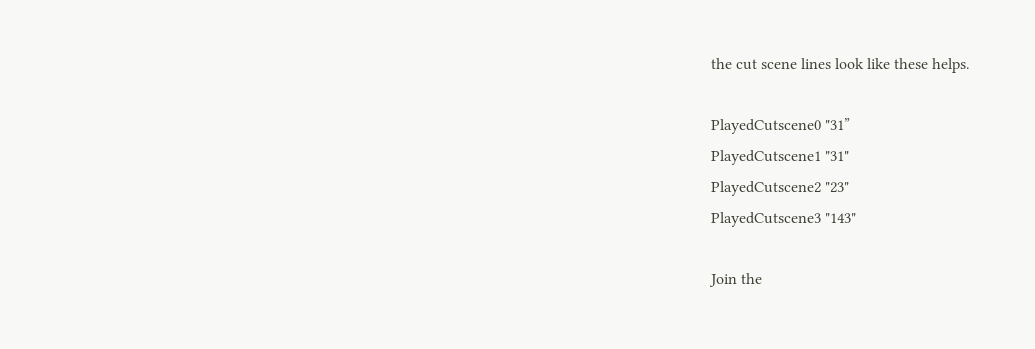the cut scene lines look like these helps.

PlayedCutscene0 "31”
PlayedCutscene1 "31"
PlayedCutscene2 "23"
PlayedCutscene3 "143"

Join the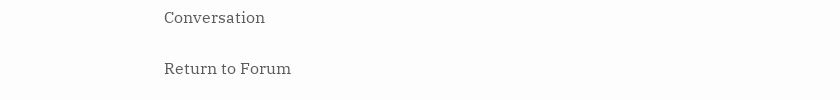Conversation

Return to Forum